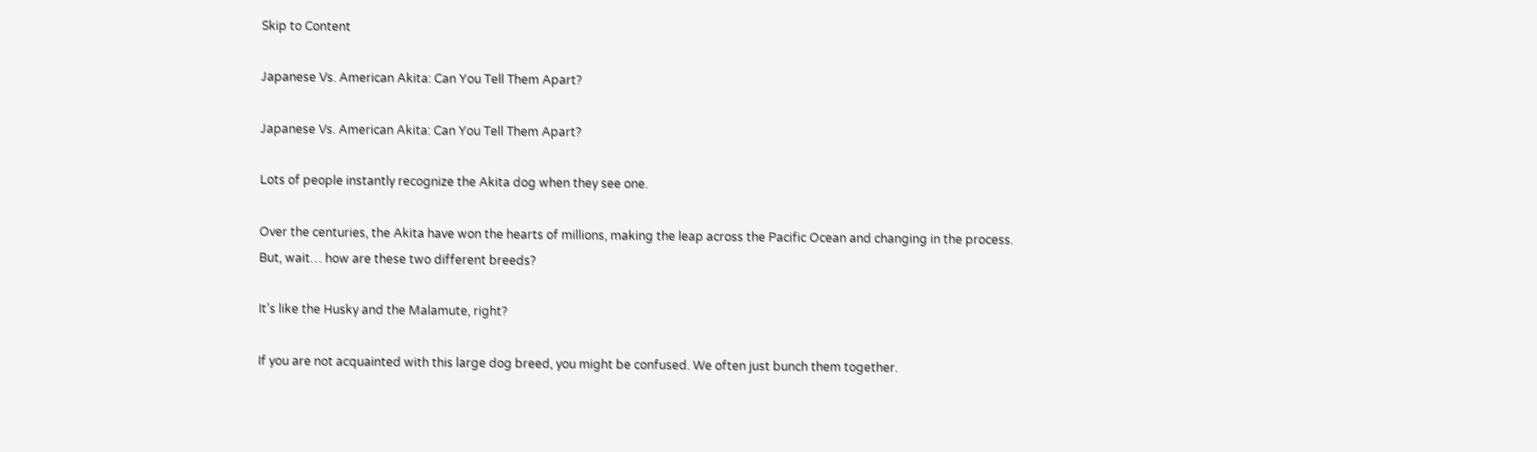Skip to Content

Japanese Vs. American Akita: Can You Tell Them Apart?

Japanese Vs. American Akita: Can You Tell Them Apart?

Lots of people instantly recognize the Akita dog when they see one.

Over the centuries, the Akita have won the hearts of millions, making the leap across the Pacific Ocean and changing in the process.
But, wait… how are these two different breeds?

It’s like the Husky and the Malamute, right?

If you are not acquainted with this large dog breed, you might be confused. We often just bunch them together.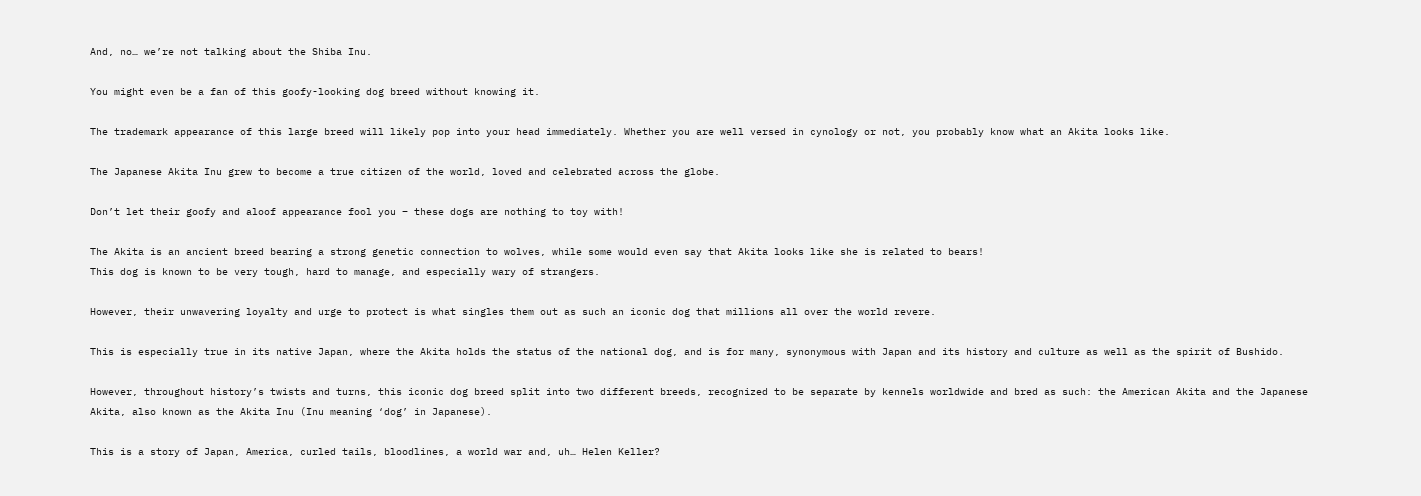And, no… we’re not talking about the Shiba Inu.

You might even be a fan of this goofy-looking dog breed without knowing it.

The trademark appearance of this large breed will likely pop into your head immediately. Whether you are well versed in cynology or not, you probably know what an Akita looks like.

The Japanese Akita Inu grew to become a true citizen of the world, loved and celebrated across the globe.

Don’t let their goofy and aloof appearance fool you – these dogs are nothing to toy with!

The Akita is an ancient breed bearing a strong genetic connection to wolves, while some would even say that Akita looks like she is related to bears!
This dog is known to be very tough, hard to manage, and especially wary of strangers.

However, their unwavering loyalty and urge to protect is what singles them out as such an iconic dog that millions all over the world revere.

This is especially true in its native Japan, where the Akita holds the status of the national dog, and is for many, synonymous with Japan and its history and culture as well as the spirit of Bushido.

However, throughout history’s twists and turns, this iconic dog breed split into two different breeds, recognized to be separate by kennels worldwide and bred as such: the American Akita and the Japanese Akita, also known as the Akita Inu (Inu meaning ‘dog’ in Japanese).

This is a story of Japan, America, curled tails, bloodlines, a world war and, uh… Helen Keller?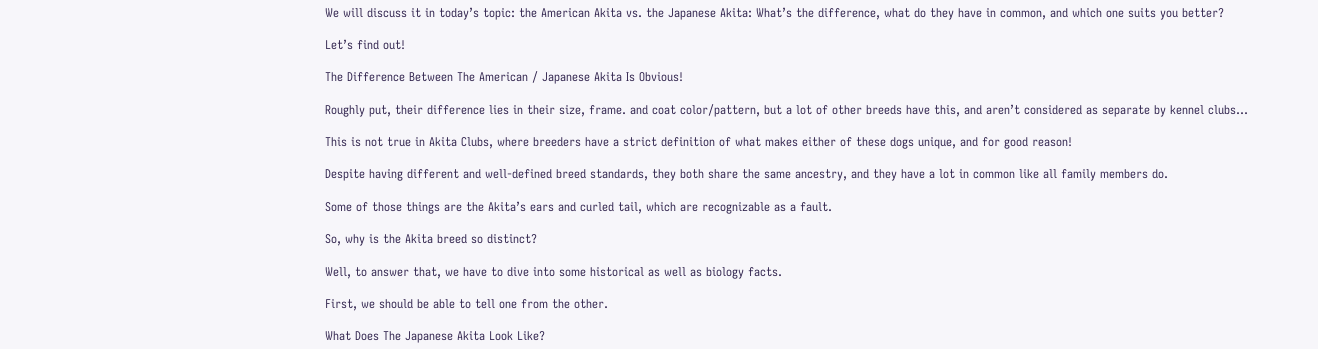We will discuss it in today’s topic: the American Akita vs. the Japanese Akita: What’s the difference, what do they have in common, and which one suits you better?

Let’s find out!

The Difference Between The American / Japanese Akita Is Obvious!

Roughly put, their difference lies in their size, frame. and coat color/pattern, but a lot of other breeds have this, and aren’t considered as separate by kennel clubs…

This is not true in Akita Clubs, where breeders have a strict definition of what makes either of these dogs unique, and for good reason!

Despite having different and well-defined breed standards, they both share the same ancestry, and they have a lot in common like all family members do.

Some of those things are the Akita’s ears and curled tail, which are recognizable as a fault.

So, why is the Akita breed so distinct?

Well, to answer that, we have to dive into some historical as well as biology facts.

First, we should be able to tell one from the other.

What Does The Japanese Akita Look Like?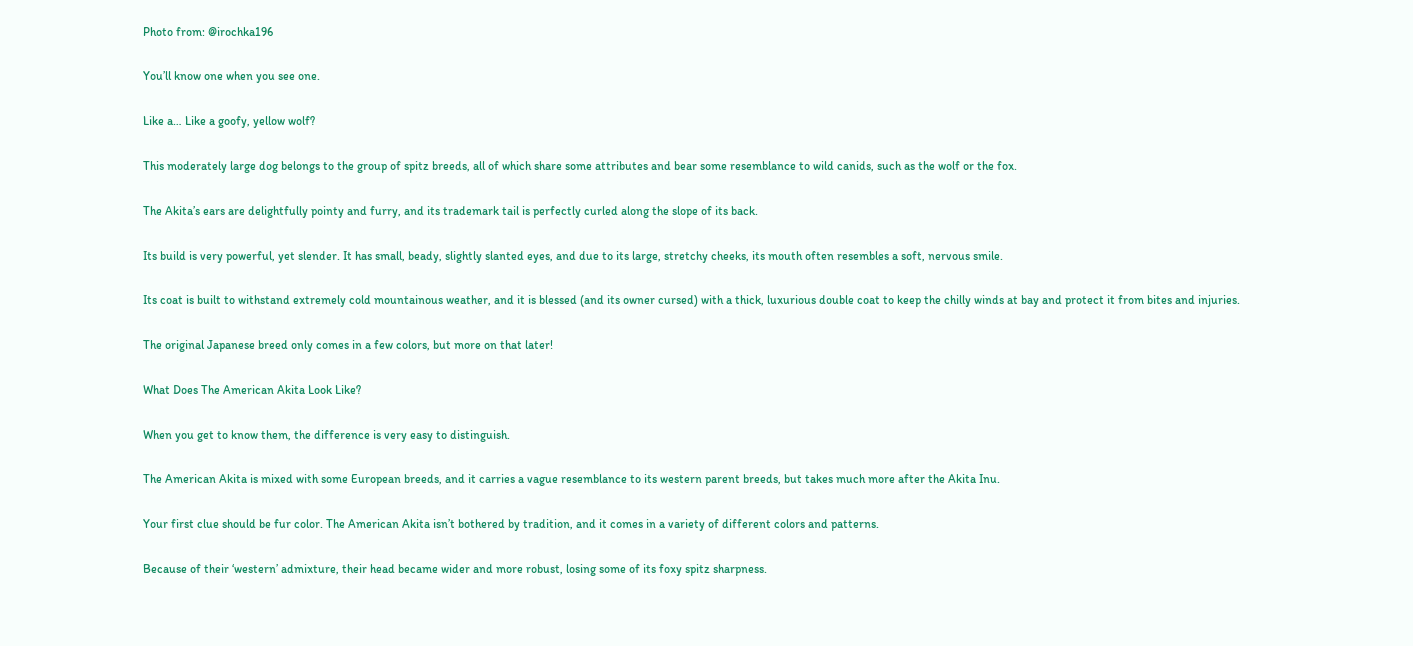Photo from: @irochka196

You’ll know one when you see one.

Like a… Like a goofy, yellow wolf?

This moderately large dog belongs to the group of spitz breeds, all of which share some attributes and bear some resemblance to wild canids, such as the wolf or the fox.

The Akita’s ears are delightfully pointy and furry, and its trademark tail is perfectly curled along the slope of its back.

Its build is very powerful, yet slender. It has small, beady, slightly slanted eyes, and due to its large, stretchy cheeks, its mouth often resembles a soft, nervous smile.

Its coat is built to withstand extremely cold mountainous weather, and it is blessed (and its owner cursed) with a thick, luxurious double coat to keep the chilly winds at bay and protect it from bites and injuries.

The original Japanese breed only comes in a few colors, but more on that later!

What Does The American Akita Look Like?

When you get to know them, the difference is very easy to distinguish.

The American Akita is mixed with some European breeds, and it carries a vague resemblance to its western parent breeds, but takes much more after the Akita Inu.

Your first clue should be fur color. The American Akita isn’t bothered by tradition, and it comes in a variety of different colors and patterns.

Because of their ‘western’ admixture, their head became wider and more robust, losing some of its foxy spitz sharpness.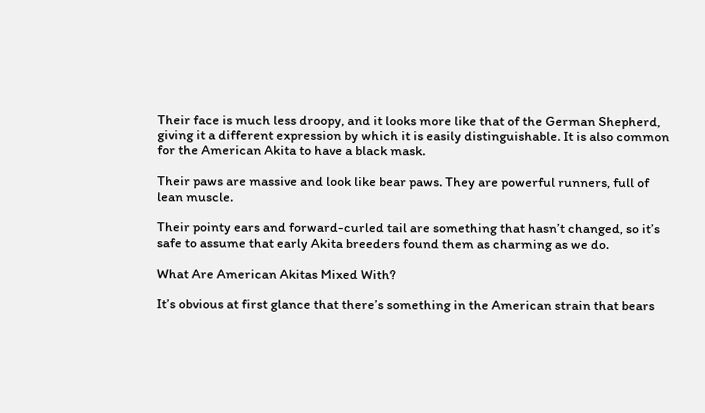Their face is much less droopy, and it looks more like that of the German Shepherd, giving it a different expression by which it is easily distinguishable. It is also common for the American Akita to have a black mask.

Their paws are massive and look like bear paws. They are powerful runners, full of lean muscle.

Their pointy ears and forward-curled tail are something that hasn’t changed, so it’s safe to assume that early Akita breeders found them as charming as we do.

What Are American Akitas Mixed With?

It’s obvious at first glance that there’s something in the American strain that bears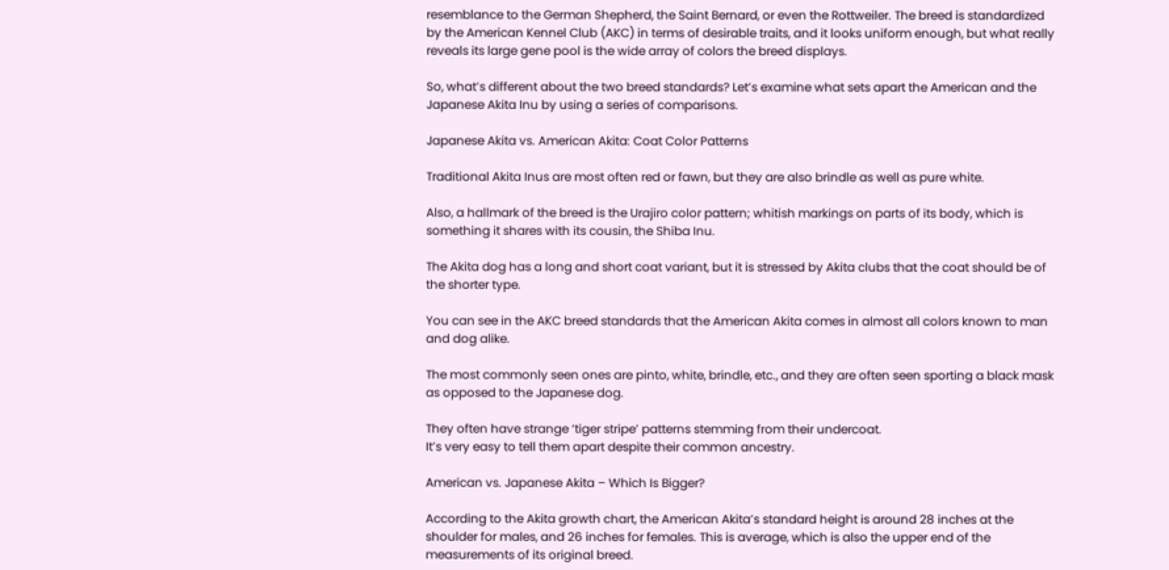resemblance to the German Shepherd, the Saint Bernard, or even the Rottweiler. The breed is standardized by the American Kennel Club (AKC) in terms of desirable traits, and it looks uniform enough, but what really reveals its large gene pool is the wide array of colors the breed displays.

So, what’s different about the two breed standards? Let’s examine what sets apart the American and the Japanese Akita Inu by using a series of comparisons.

Japanese Akita vs. American Akita: Coat Color Patterns

Traditional Akita Inus are most often red or fawn, but they are also brindle as well as pure white.

Also, a hallmark of the breed is the Urajiro color pattern; whitish markings on parts of its body, which is something it shares with its cousin, the Shiba Inu.

The Akita dog has a long and short coat variant, but it is stressed by Akita clubs that the coat should be of the shorter type.

You can see in the AKC breed standards that the American Akita comes in almost all colors known to man and dog alike.

The most commonly seen ones are pinto, white, brindle, etc., and they are often seen sporting a black mask as opposed to the Japanese dog.

They often have strange ‘tiger stripe’ patterns stemming from their undercoat.
It’s very easy to tell them apart despite their common ancestry.

American vs. Japanese Akita – Which Is Bigger?

According to the Akita growth chart, the American Akita’s standard height is around 28 inches at the shoulder for males, and 26 inches for females. This is average, which is also the upper end of the measurements of its original breed.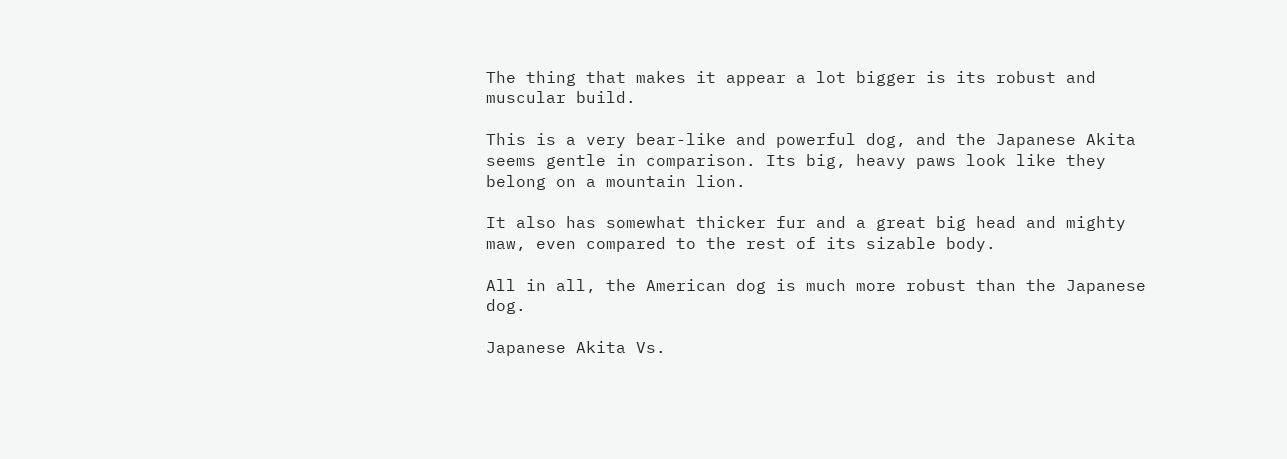The thing that makes it appear a lot bigger is its robust and muscular build.

This is a very bear-like and powerful dog, and the Japanese Akita seems gentle in comparison. Its big, heavy paws look like they belong on a mountain lion.

It also has somewhat thicker fur and a great big head and mighty maw, even compared to the rest of its sizable body.

All in all, the American dog is much more robust than the Japanese dog.

Japanese Akita Vs.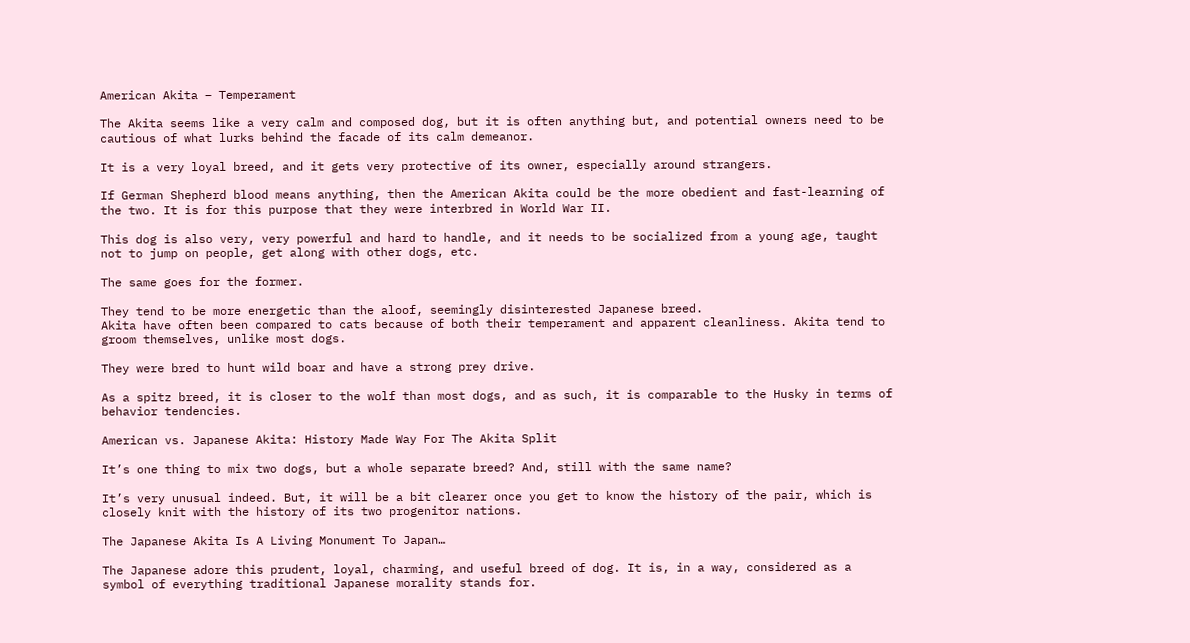American Akita – Temperament

The Akita seems like a very calm and composed dog, but it is often anything but, and potential owners need to be cautious of what lurks behind the facade of its calm demeanor.

It is a very loyal breed, and it gets very protective of its owner, especially around strangers.

If German Shepherd blood means anything, then the American Akita could be the more obedient and fast-learning of the two. It is for this purpose that they were interbred in World War II.

This dog is also very, very powerful and hard to handle, and it needs to be socialized from a young age, taught not to jump on people, get along with other dogs, etc.

The same goes for the former.

They tend to be more energetic than the aloof, seemingly disinterested Japanese breed.
Akita have often been compared to cats because of both their temperament and apparent cleanliness. Akita tend to groom themselves, unlike most dogs.

They were bred to hunt wild boar and have a strong prey drive.

As a spitz breed, it is closer to the wolf than most dogs, and as such, it is comparable to the Husky in terms of behavior tendencies.

American vs. Japanese Akita: History Made Way For The Akita Split

It’s one thing to mix two dogs, but a whole separate breed? And, still with the same name?

It’s very unusual indeed. But, it will be a bit clearer once you get to know the history of the pair, which is closely knit with the history of its two progenitor nations.

The Japanese Akita Is A Living Monument To Japan…

The Japanese adore this prudent, loyal, charming, and useful breed of dog. It is, in a way, considered as a symbol of everything traditional Japanese morality stands for.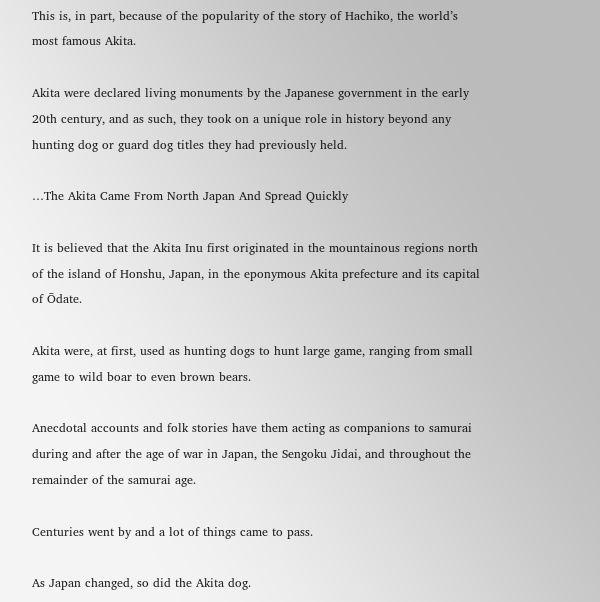This is, in part, because of the popularity of the story of Hachiko, the world’s most famous Akita.

Akita were declared living monuments by the Japanese government in the early 20th century, and as such, they took on a unique role in history beyond any hunting dog or guard dog titles they had previously held.

…The Akita Came From North Japan And Spread Quickly

It is believed that the Akita Inu first originated in the mountainous regions north of the island of Honshu, Japan, in the eponymous Akita prefecture and its capital of Ōdate.

Akita were, at first, used as hunting dogs to hunt large game, ranging from small game to wild boar to even brown bears.

Anecdotal accounts and folk stories have them acting as companions to samurai during and after the age of war in Japan, the Sengoku Jidai, and throughout the remainder of the samurai age.

Centuries went by and a lot of things came to pass.

As Japan changed, so did the Akita dog.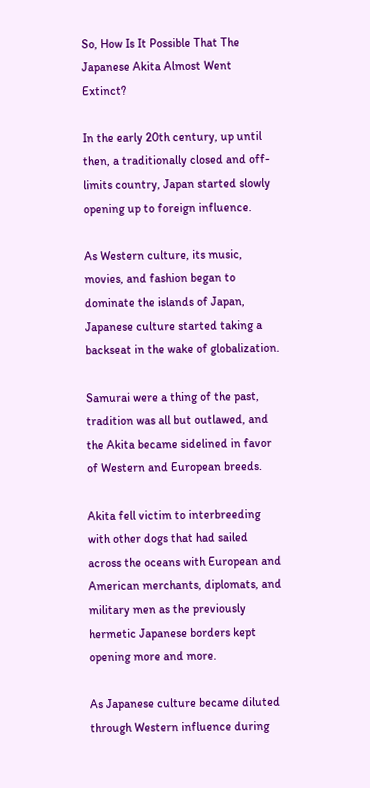So, How Is It Possible That The Japanese Akita Almost Went Extinct?

In the early 20th century, up until then, a traditionally closed and off-limits country, Japan started slowly opening up to foreign influence.

As Western culture, its music, movies, and fashion began to dominate the islands of Japan, Japanese culture started taking a backseat in the wake of globalization.

Samurai were a thing of the past, tradition was all but outlawed, and the Akita became sidelined in favor of Western and European breeds.

Akita fell victim to interbreeding with other dogs that had sailed across the oceans with European and American merchants, diplomats, and military men as the previously hermetic Japanese borders kept opening more and more.

As Japanese culture became diluted through Western influence during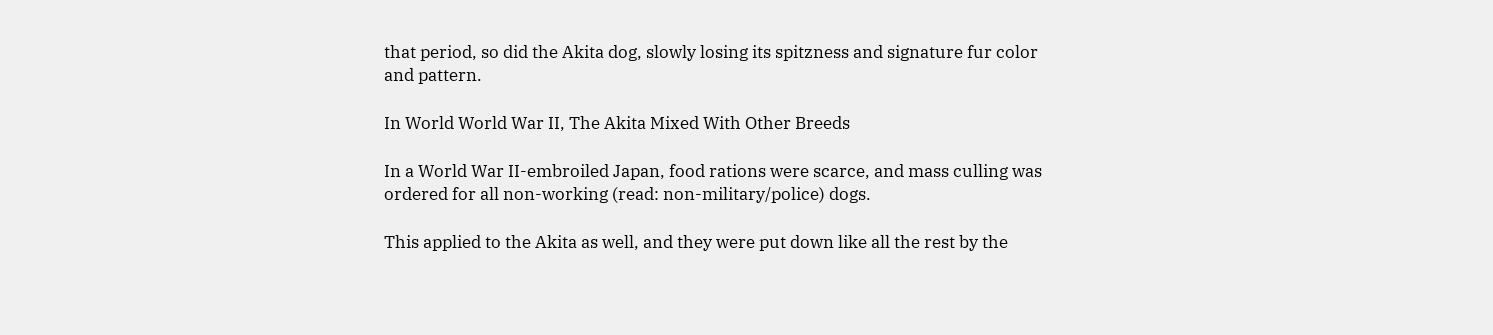that period, so did the Akita dog, slowly losing its spitzness and signature fur color and pattern.

In World World War II, The Akita Mixed With Other Breeds

In a World War II-embroiled Japan, food rations were scarce, and mass culling was ordered for all non-working (read: non-military/police) dogs.

This applied to the Akita as well, and they were put down like all the rest by the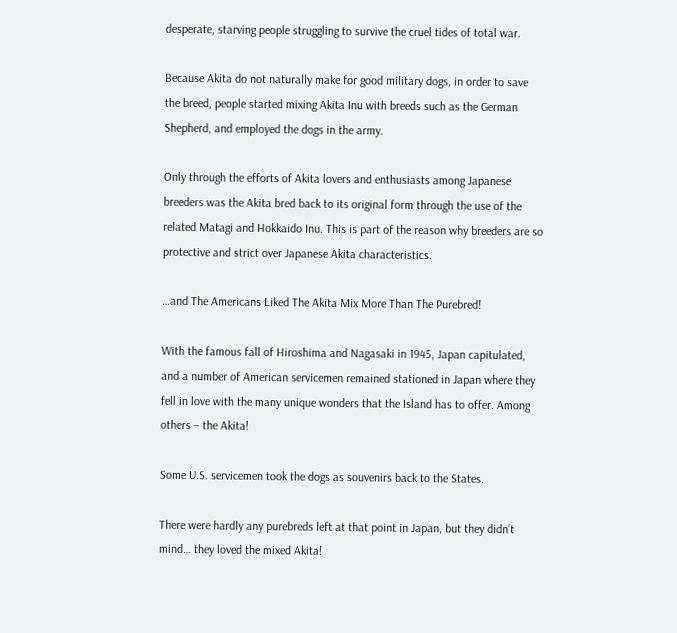desperate, starving people struggling to survive the cruel tides of total war.

Because Akita do not naturally make for good military dogs, in order to save the breed, people started mixing Akita Inu with breeds such as the German Shepherd, and employed the dogs in the army.

Only through the efforts of Akita lovers and enthusiasts among Japanese breeders was the Akita bred back to its original form through the use of the related Matagi and Hokkaido Inu. This is part of the reason why breeders are so protective and strict over Japanese Akita characteristics.

…and The Americans Liked The Akita Mix More Than The Purebred!

With the famous fall of Hiroshima and Nagasaki in 1945, Japan capitulated, and a number of American servicemen remained stationed in Japan where they fell in love with the many unique wonders that the Island has to offer. Among others – the Akita!

Some U.S. servicemen took the dogs as souvenirs back to the States.

There were hardly any purebreds left at that point in Japan, but they didn’t mind… they loved the mixed Akita!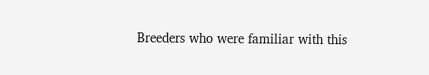Breeders who were familiar with this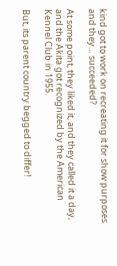kind got to work on recreating it for show purposes and they… succeeded?

At some point, they liked it, and they called it a day, and the Akita got recognized by the American Kennel Club in 1955.

But, its parent country begged to differ!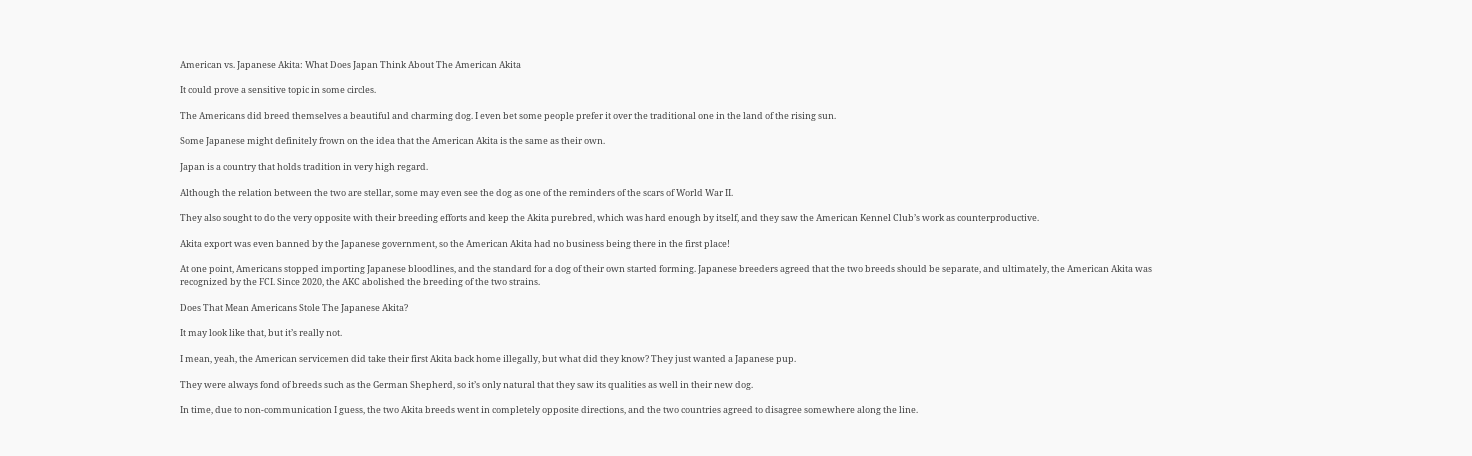American vs. Japanese Akita: What Does Japan Think About The American Akita

It could prove a sensitive topic in some circles.

The Americans did breed themselves a beautiful and charming dog. I even bet some people prefer it over the traditional one in the land of the rising sun.

Some Japanese might definitely frown on the idea that the American Akita is the same as their own.

Japan is a country that holds tradition in very high regard.

Although the relation between the two are stellar, some may even see the dog as one of the reminders of the scars of World War II.

They also sought to do the very opposite with their breeding efforts and keep the Akita purebred, which was hard enough by itself, and they saw the American Kennel Club’s work as counterproductive.

Akita export was even banned by the Japanese government, so the American Akita had no business being there in the first place!

At one point, Americans stopped importing Japanese bloodlines, and the standard for a dog of their own started forming. Japanese breeders agreed that the two breeds should be separate, and ultimately, the American Akita was recognized by the FCI. Since 2020, the AKC abolished the breeding of the two strains.

Does That Mean Americans Stole The Japanese Akita?

It may look like that, but it’s really not.

I mean, yeah, the American servicemen did take their first Akita back home illegally, but what did they know? They just wanted a Japanese pup.

They were always fond of breeds such as the German Shepherd, so it’s only natural that they saw its qualities as well in their new dog.

In time, due to non-communication I guess, the two Akita breeds went in completely opposite directions, and the two countries agreed to disagree somewhere along the line.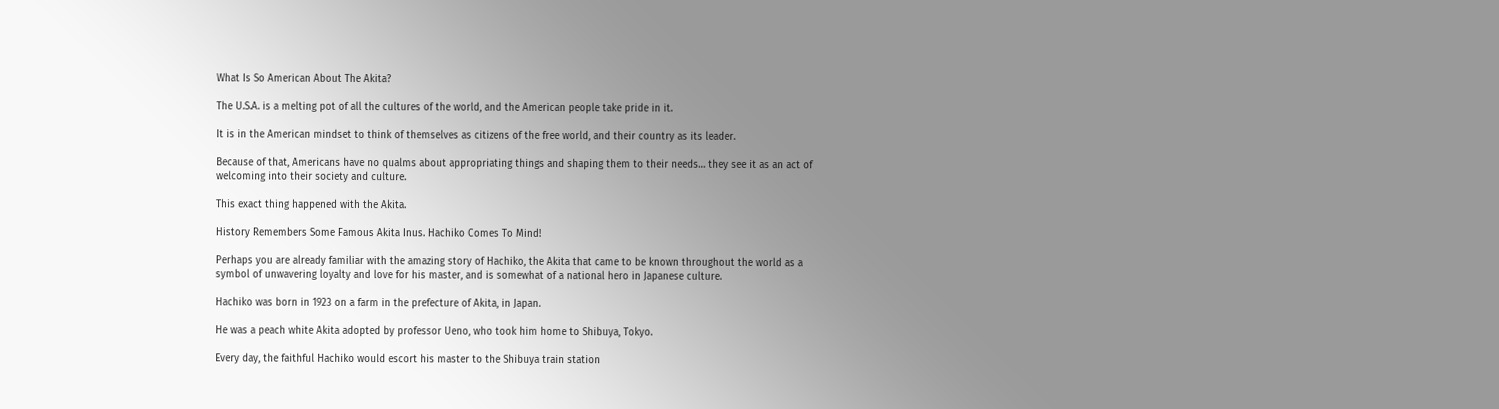What Is So American About The Akita?

The U.S.A. is a melting pot of all the cultures of the world, and the American people take pride in it.

It is in the American mindset to think of themselves as citizens of the free world, and their country as its leader.

Because of that, Americans have no qualms about appropriating things and shaping them to their needs… they see it as an act of welcoming into their society and culture.

This exact thing happened with the Akita.

History Remembers Some Famous Akita Inus. Hachiko Comes To Mind!

Perhaps you are already familiar with the amazing story of Hachiko, the Akita that came to be known throughout the world as a symbol of unwavering loyalty and love for his master, and is somewhat of a national hero in Japanese culture.

Hachiko was born in 1923 on a farm in the prefecture of Akita, in Japan.

He was a peach white Akita adopted by professor Ueno, who took him home to Shibuya, Tokyo.

Every day, the faithful Hachiko would escort his master to the Shibuya train station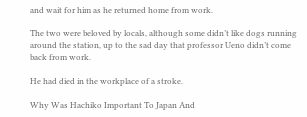and wait for him as he returned home from work.

The two were beloved by locals, although some didn’t like dogs running around the station, up to the sad day that professor Ueno didn’t come back from work.

He had died in the workplace of a stroke.

Why Was Hachiko Important To Japan And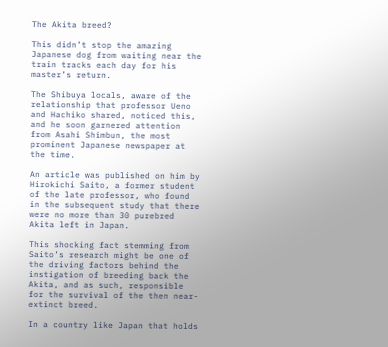The Akita breed?

This didn’t stop the amazing Japanese dog from waiting near the train tracks each day for his master’s return.

The Shibuya locals, aware of the relationship that professor Ueno and Hachiko shared, noticed this, and he soon garnered attention from Asahi Shimbun, the most prominent Japanese newspaper at the time.

An article was published on him by Hirokichi Saito, a former student of the late professor, who found in the subsequent study that there were no more than 30 purebred Akita left in Japan.

This shocking fact stemming from Saito’s research might be one of the driving factors behind the instigation of breeding back the Akita, and as such, responsible for the survival of the then near-extinct breed.

In a country like Japan that holds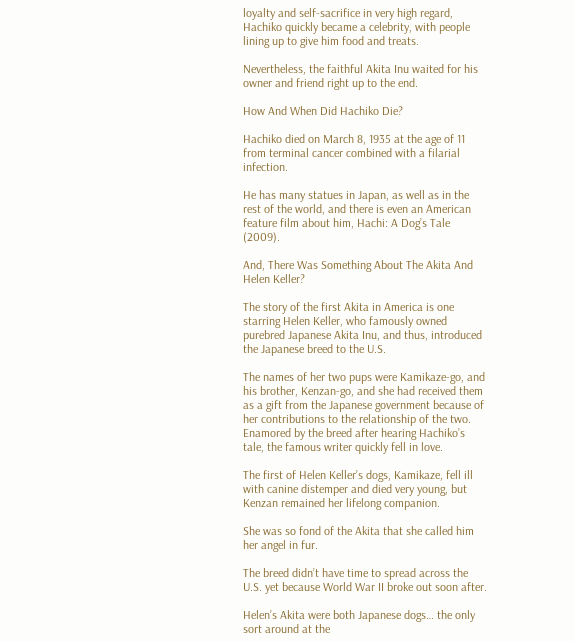loyalty and self-sacrifice in very high regard, Hachiko quickly became a celebrity, with people lining up to give him food and treats.

Nevertheless, the faithful Akita Inu waited for his owner and friend right up to the end.

How And When Did Hachiko Die?

Hachiko died on March 8, 1935 at the age of 11 from terminal cancer combined with a filarial infection.

He has many statues in Japan, as well as in the rest of the world, and there is even an American feature film about him, Hachi: A Dog’s Tale (2009).

And, There Was Something About The Akita And Helen Keller?

The story of the first Akita in America is one starring Helen Keller, who famously owned purebred Japanese Akita Inu, and thus, introduced the Japanese breed to the U.S.

The names of her two pups were Kamikaze-go, and his brother, Kenzan-go, and she had received them as a gift from the Japanese government because of her contributions to the relationship of the two. Enamored by the breed after hearing Hachiko’s tale, the famous writer quickly fell in love.

The first of Helen Keller’s dogs, Kamikaze, fell ill with canine distemper and died very young, but Kenzan remained her lifelong companion.

She was so fond of the Akita that she called him her angel in fur.

The breed didn’t have time to spread across the U.S. yet because World War II broke out soon after.

Helen’s Akita were both Japanese dogs… the only sort around at the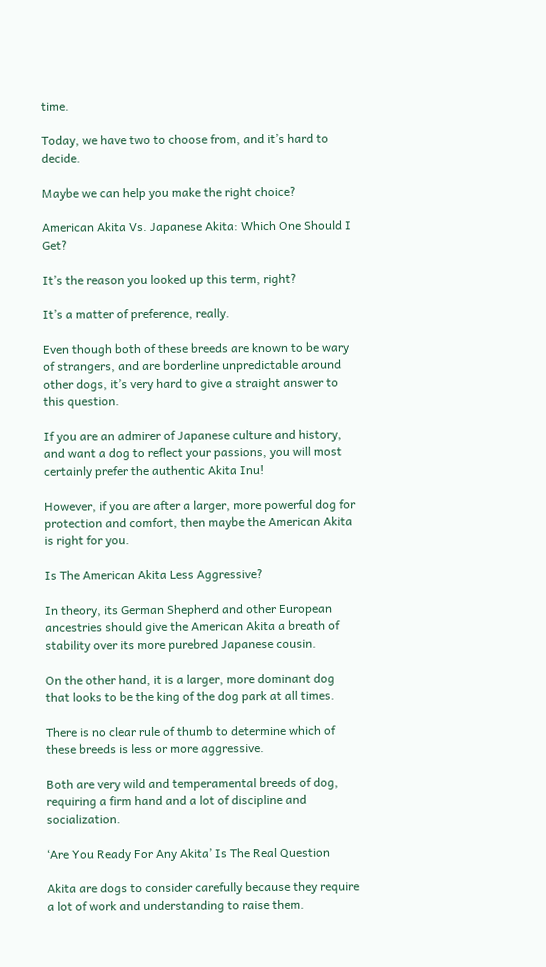time.

Today, we have two to choose from, and it’s hard to decide.

Maybe we can help you make the right choice?

American Akita Vs. Japanese Akita: Which One Should I Get?

It’s the reason you looked up this term, right?

It’s a matter of preference, really.

Even though both of these breeds are known to be wary of strangers, and are borderline unpredictable around other dogs, it’s very hard to give a straight answer to this question.

If you are an admirer of Japanese culture and history, and want a dog to reflect your passions, you will most certainly prefer the authentic Akita Inu!

However, if you are after a larger, more powerful dog for protection and comfort, then maybe the American Akita is right for you.

Is The American Akita Less Aggressive?

In theory, its German Shepherd and other European ancestries should give the American Akita a breath of stability over its more purebred Japanese cousin.

On the other hand, it is a larger, more dominant dog that looks to be the king of the dog park at all times.

There is no clear rule of thumb to determine which of these breeds is less or more aggressive.

Both are very wild and temperamental breeds of dog, requiring a firm hand and a lot of discipline and socialization.

‘Are You Ready For Any Akita’ Is The Real Question

Akita are dogs to consider carefully because they require a lot of work and understanding to raise them.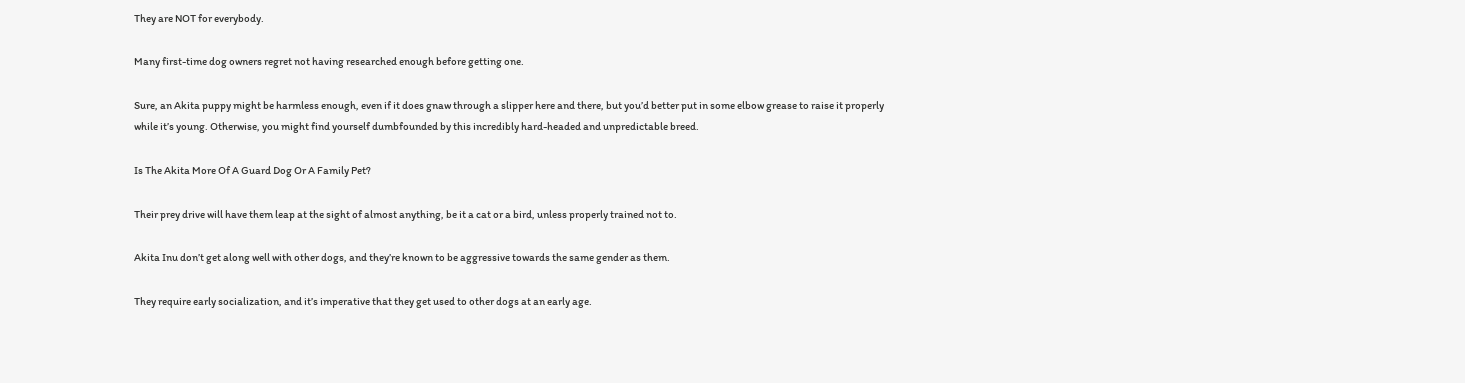They are NOT for everybody.

Many first-time dog owners regret not having researched enough before getting one.

Sure, an Akita puppy might be harmless enough, even if it does gnaw through a slipper here and there, but you’d better put in some elbow grease to raise it properly while it’s young. Otherwise, you might find yourself dumbfounded by this incredibly hard-headed and unpredictable breed.

Is The Akita More Of A Guard Dog Or A Family Pet?

Their prey drive will have them leap at the sight of almost anything, be it a cat or a bird, unless properly trained not to.

Akita Inu don’t get along well with other dogs, and they’re known to be aggressive towards the same gender as them.

They require early socialization, and it’s imperative that they get used to other dogs at an early age.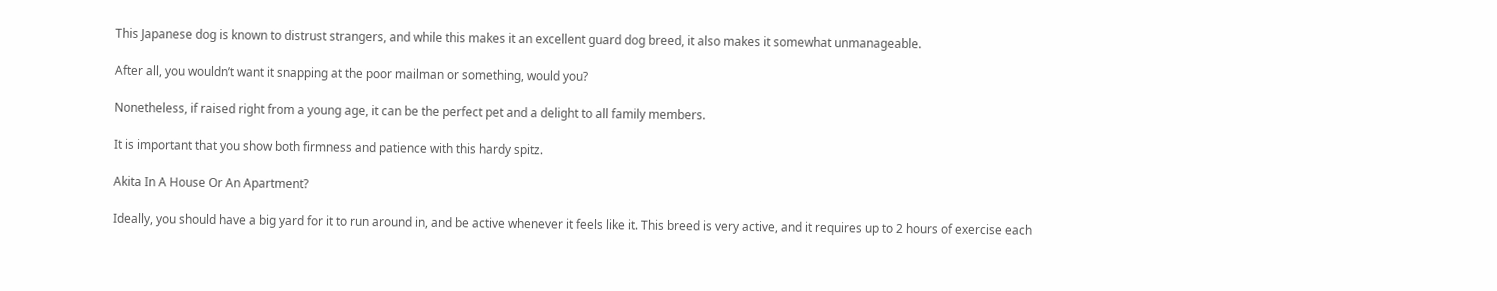This Japanese dog is known to distrust strangers, and while this makes it an excellent guard dog breed, it also makes it somewhat unmanageable.

After all, you wouldn’t want it snapping at the poor mailman or something, would you?

Nonetheless, if raised right from a young age, it can be the perfect pet and a delight to all family members.

It is important that you show both firmness and patience with this hardy spitz.

Akita In A House Or An Apartment?

Ideally, you should have a big yard for it to run around in, and be active whenever it feels like it. This breed is very active, and it requires up to 2 hours of exercise each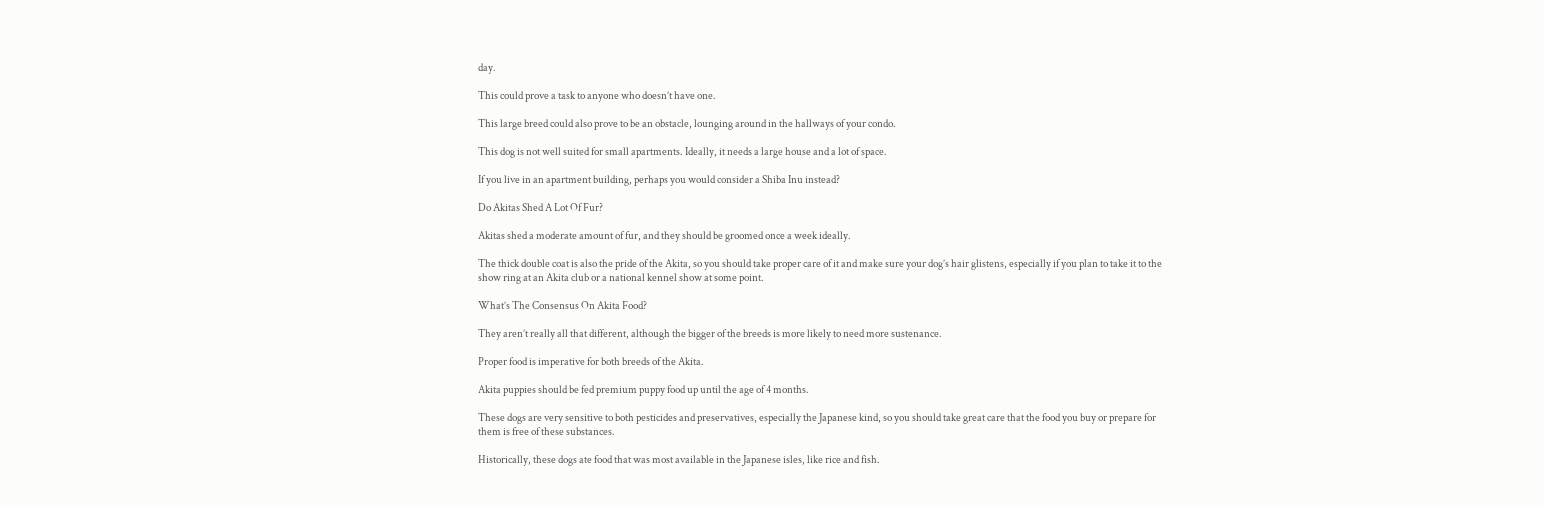day.

This could prove a task to anyone who doesn’t have one.

This large breed could also prove to be an obstacle, lounging around in the hallways of your condo.

This dog is not well suited for small apartments. Ideally, it needs a large house and a lot of space.

If you live in an apartment building, perhaps you would consider a Shiba Inu instead?

Do Akitas Shed A Lot Of Fur?

Akitas shed a moderate amount of fur, and they should be groomed once a week ideally.

The thick double coat is also the pride of the Akita, so you should take proper care of it and make sure your dog’s hair glistens, especially if you plan to take it to the show ring at an Akita club or a national kennel show at some point.

What’s The Consensus On Akita Food?

They aren’t really all that different, although the bigger of the breeds is more likely to need more sustenance.

Proper food is imperative for both breeds of the Akita.

Akita puppies should be fed premium puppy food up until the age of 4 months.

These dogs are very sensitive to both pesticides and preservatives, especially the Japanese kind, so you should take great care that the food you buy or prepare for them is free of these substances.

Historically, these dogs ate food that was most available in the Japanese isles, like rice and fish.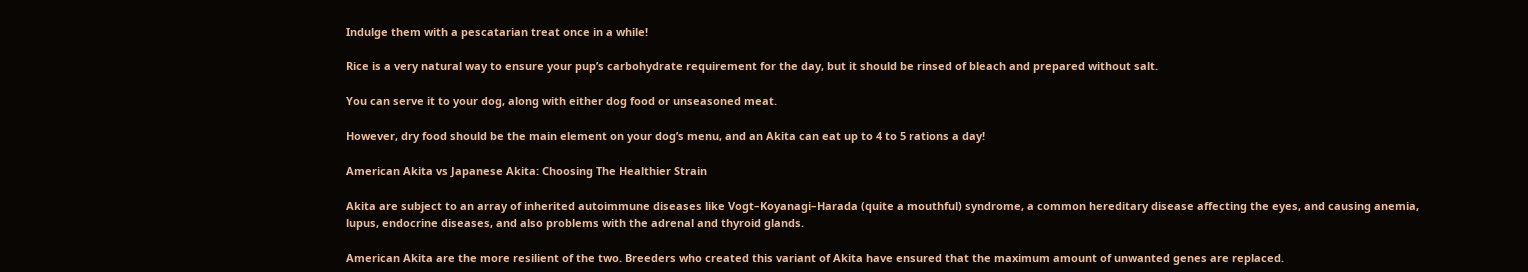Indulge them with a pescatarian treat once in a while!

Rice is a very natural way to ensure your pup’s carbohydrate requirement for the day, but it should be rinsed of bleach and prepared without salt.

You can serve it to your dog, along with either dog food or unseasoned meat.

However, dry food should be the main element on your dog’s menu, and an Akita can eat up to 4 to 5 rations a day!

American Akita vs Japanese Akita: Choosing The Healthier Strain

Akita are subject to an array of inherited autoimmune diseases like Vogt–Koyanagi–Harada (quite a mouthful) syndrome, a common hereditary disease affecting the eyes, and causing anemia, lupus, endocrine diseases, and also problems with the adrenal and thyroid glands.

American Akita are the more resilient of the two. Breeders who created this variant of Akita have ensured that the maximum amount of unwanted genes are replaced.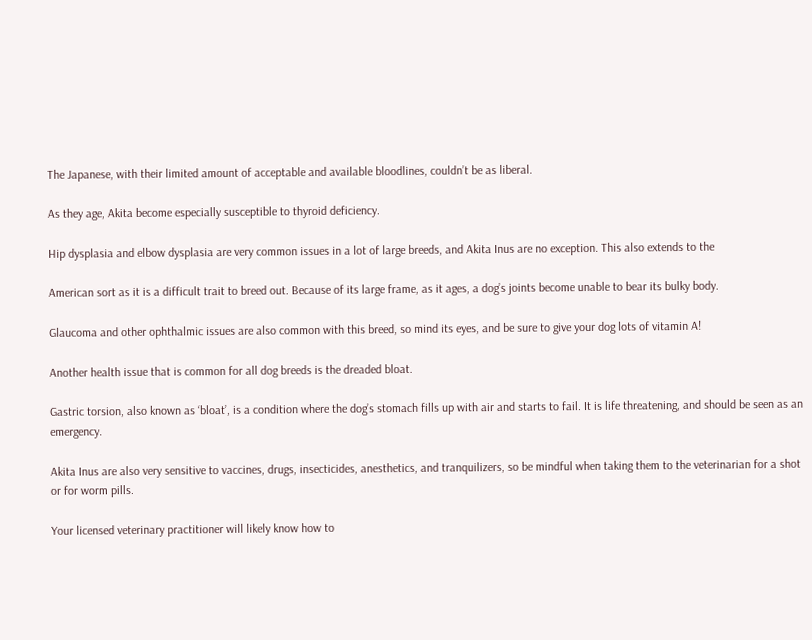The Japanese, with their limited amount of acceptable and available bloodlines, couldn’t be as liberal.

As they age, Akita become especially susceptible to thyroid deficiency.

Hip dysplasia and elbow dysplasia are very common issues in a lot of large breeds, and Akita Inus are no exception. This also extends to the

American sort as it is a difficult trait to breed out. Because of its large frame, as it ages, a dog’s joints become unable to bear its bulky body.

Glaucoma and other ophthalmic issues are also common with this breed, so mind its eyes, and be sure to give your dog lots of vitamin A!

Another health issue that is common for all dog breeds is the dreaded bloat.

Gastric torsion, also known as ‘bloat’, is a condition where the dog’s stomach fills up with air and starts to fail. It is life threatening, and should be seen as an emergency.

Akita Inus are also very sensitive to vaccines, drugs, insecticides, anesthetics, and tranquilizers, so be mindful when taking them to the veterinarian for a shot or for worm pills.

Your licensed veterinary practitioner will likely know how to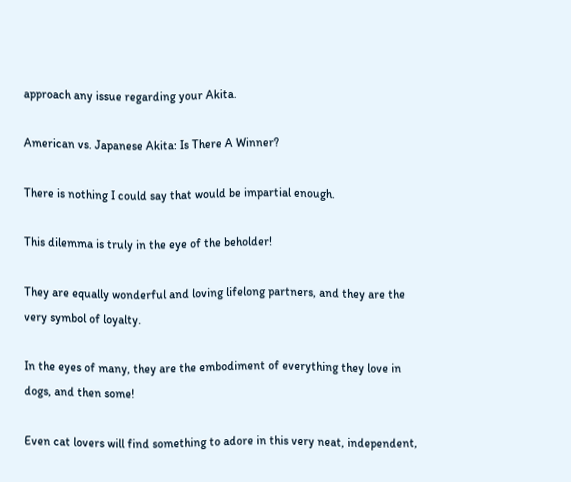approach any issue regarding your Akita.

American vs. Japanese Akita: Is There A Winner?

There is nothing I could say that would be impartial enough.

This dilemma is truly in the eye of the beholder!

They are equally wonderful and loving lifelong partners, and they are the very symbol of loyalty.

In the eyes of many, they are the embodiment of everything they love in dogs, and then some!

Even cat lovers will find something to adore in this very neat, independent,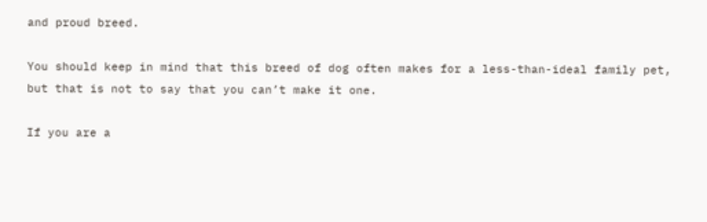and proud breed.

You should keep in mind that this breed of dog often makes for a less-than-ideal family pet, but that is not to say that you can’t make it one.

If you are a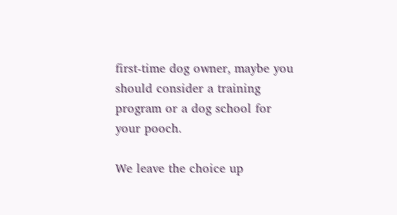first-time dog owner, maybe you should consider a training program or a dog school for your pooch.

We leave the choice up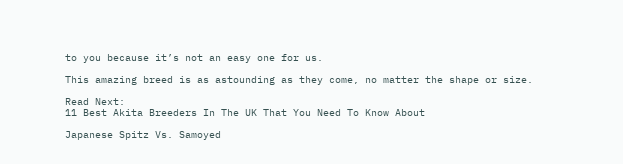to you because it’s not an easy one for us.

This amazing breed is as astounding as they come, no matter the shape or size.

Read Next:
11 Best Akita Breeders In The UK That You Need To Know About

Japanese Spitz Vs. Samoyed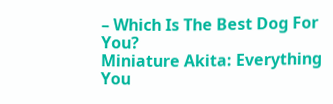– Which Is The Best Dog For You?
Miniature Akita: Everything You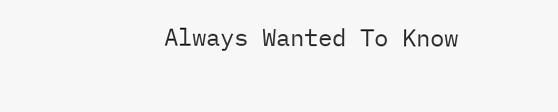Always Wanted To Know